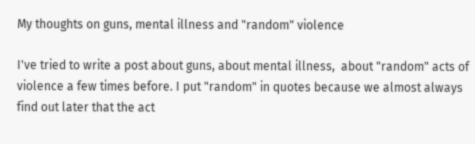My thoughts on guns, mental illness and "random" violence

I've tried to write a post about guns, about mental illness,  about "random" acts of violence a few times before. I put "random" in quotes because we almost always find out later that the act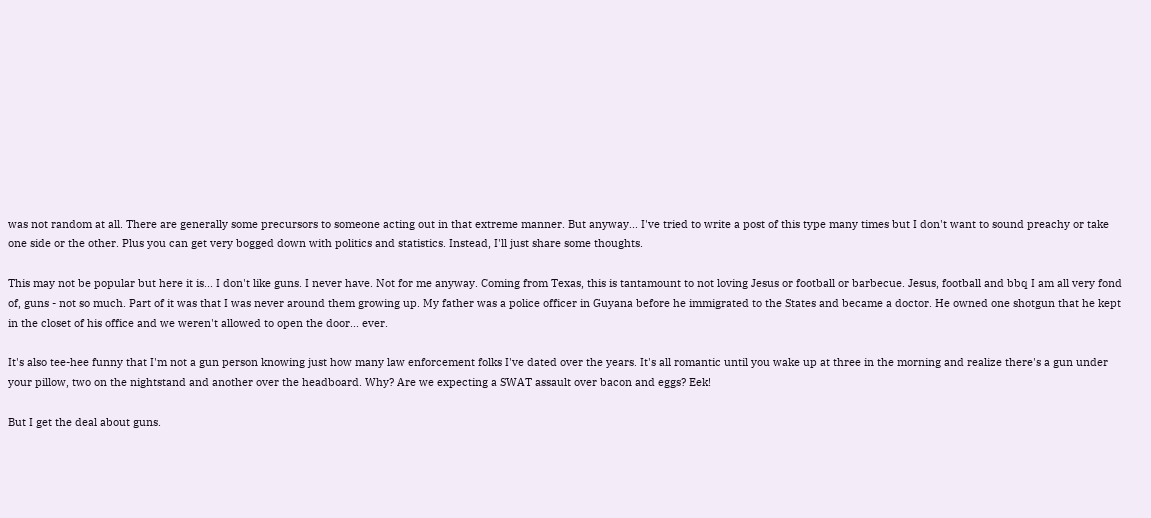was not random at all. There are generally some precursors to someone acting out in that extreme manner. But anyway... I've tried to write a post of this type many times but I don't want to sound preachy or take one side or the other. Plus you can get very bogged down with politics and statistics. Instead, I'll just share some thoughts.

This may not be popular but here it is... I don't like guns. I never have. Not for me anyway. Coming from Texas, this is tantamount to not loving Jesus or football or barbecue. Jesus, football and bbq I am all very fond of, guns - not so much. Part of it was that I was never around them growing up. My father was a police officer in Guyana before he immigrated to the States and became a doctor. He owned one shotgun that he kept in the closet of his office and we weren't allowed to open the door... ever.

It's also tee-hee funny that I'm not a gun person knowing just how many law enforcement folks I've dated over the years. It's all romantic until you wake up at three in the morning and realize there's a gun under your pillow, two on the nightstand and another over the headboard. Why? Are we expecting a SWAT assault over bacon and eggs? Eek!

But I get the deal about guns.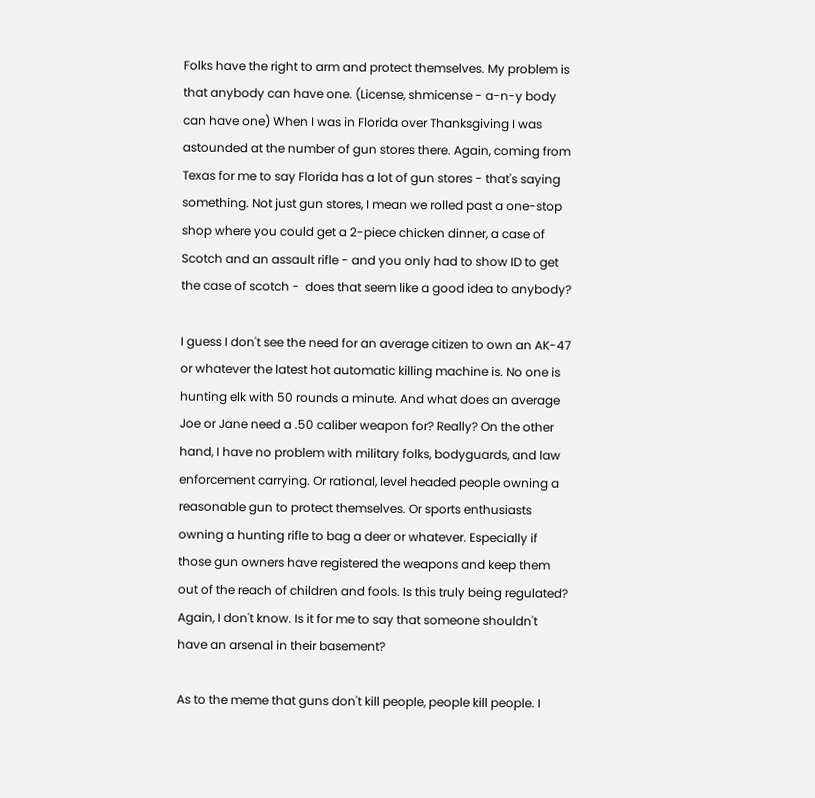Folks have the right to arm and protect themselves. My problem is that anybody can have one. (License, shmicense - a-n-y body can have one) When I was in Florida over Thanksgiving I was astounded at the number of gun stores there. Again, coming from Texas for me to say Florida has a lot of gun stores - that's saying something. Not just gun stores, I mean we rolled past a one-stop shop where you could get a 2-piece chicken dinner, a case of Scotch and an assault rifle - and you only had to show ID to get the case of scotch -  does that seem like a good idea to anybody?

I guess I don't see the need for an average citizen to own an AK-47 or whatever the latest hot automatic killing machine is. No one is hunting elk with 50 rounds a minute. And what does an average Joe or Jane need a .50 caliber weapon for? Really? On the other hand, I have no problem with military folks, bodyguards, and law enforcement carrying. Or rational, level headed people owning a reasonable gun to protect themselves. Or sports enthusiasts owning a hunting rifle to bag a deer or whatever. Especially if those gun owners have registered the weapons and keep them out of the reach of children and fools. Is this truly being regulated? Again, I don't know. Is it for me to say that someone shouldn't have an arsenal in their basement?

As to the meme that guns don't kill people, people kill people. I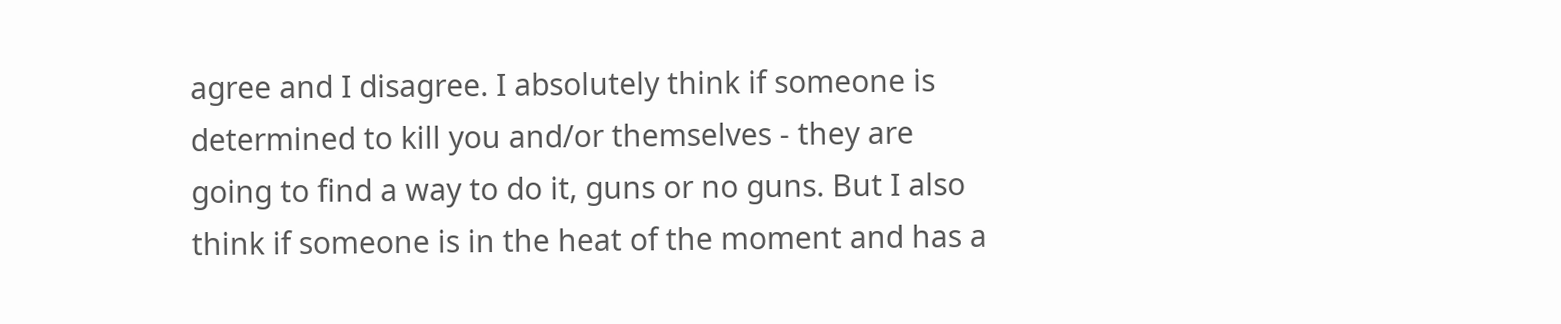agree and I disagree. I absolutely think if someone is determined to kill you and/or themselves - they are going to find a way to do it, guns or no guns. But I also think if someone is in the heat of the moment and has a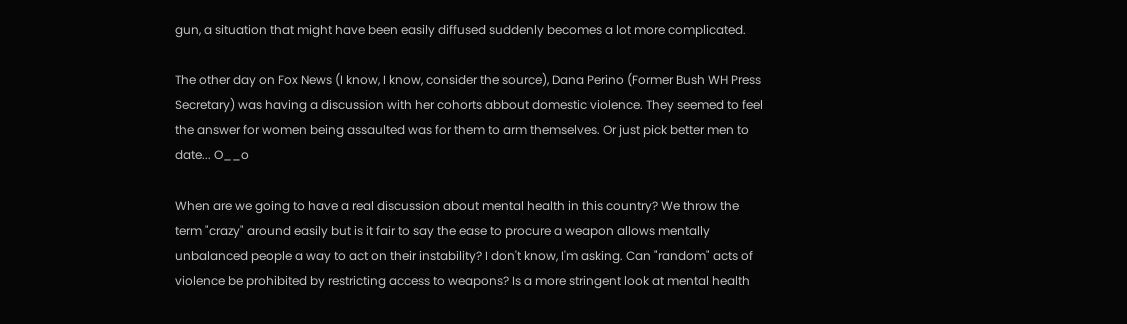gun, a situation that might have been easily diffused suddenly becomes a lot more complicated.

The other day on Fox News (I know, I know, consider the source), Dana Perino (Former Bush WH Press Secretary) was having a discussion with her cohorts abbout domestic violence. They seemed to feel the answer for women being assaulted was for them to arm themselves. Or just pick better men to date... O__o

When are we going to have a real discussion about mental health in this country? We throw the term "crazy" around easily but is it fair to say the ease to procure a weapon allows mentally unbalanced people a way to act on their instability? I don't know, I'm asking. Can "random" acts of violence be prohibited by restricting access to weapons? Is a more stringent look at mental health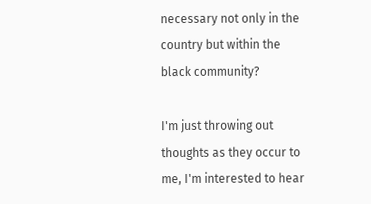necessary not only in the country but within the black community?

I'm just throwing out thoughts as they occur to me, I'm interested to hear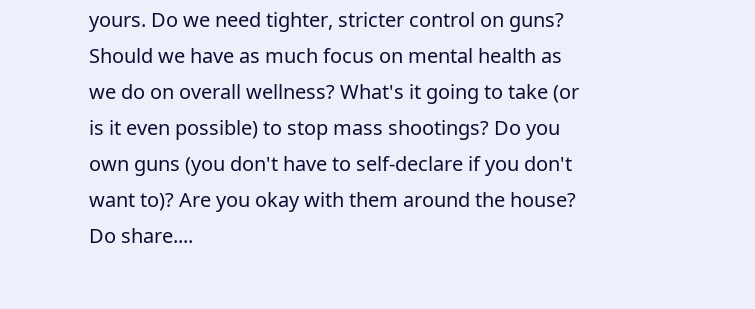yours. Do we need tighter, stricter control on guns? Should we have as much focus on mental health as we do on overall wellness? What's it going to take (or is it even possible) to stop mass shootings? Do you own guns (you don't have to self-declare if you don't want to)? Are you okay with them around the house? Do share....